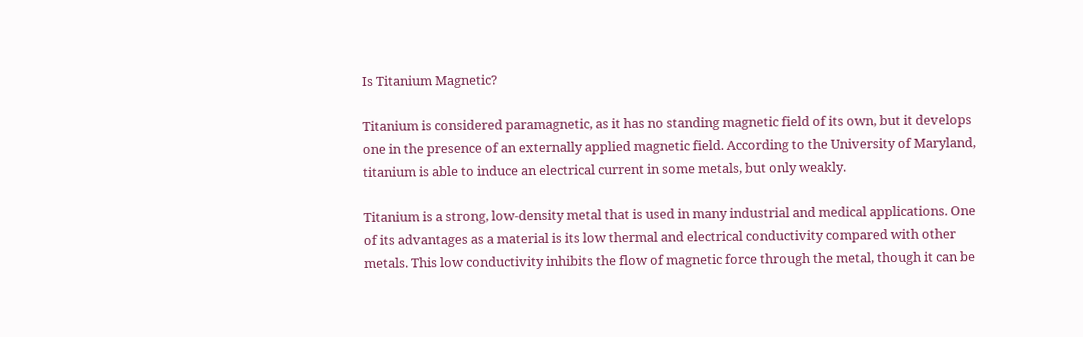Is Titanium Magnetic?

Titanium is considered paramagnetic, as it has no standing magnetic field of its own, but it develops one in the presence of an externally applied magnetic field. According to the University of Maryland, titanium is able to induce an electrical current in some metals, but only weakly.

Titanium is a strong, low-density metal that is used in many industrial and medical applications. One of its advantages as a material is its low thermal and electrical conductivity compared with other metals. This low conductivity inhibits the flow of magnetic force through the metal, though it can be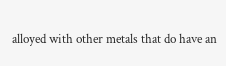alloyed with other metals that do have an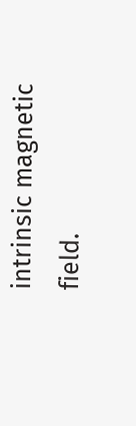intrinsic magnetic field.